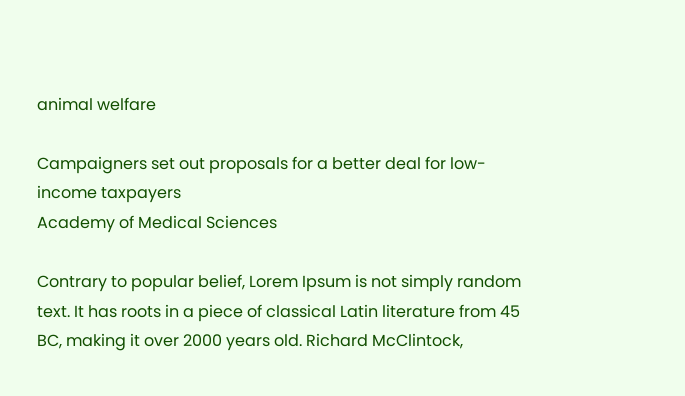animal welfare

Campaigners set out proposals for a better deal for low-income taxpayers
Academy of Medical Sciences

Contrary to popular belief, Lorem Ipsum is not simply random text. It has roots in a piece of classical Latin literature from 45 BC, making it over 2000 years old. Richard McClintock,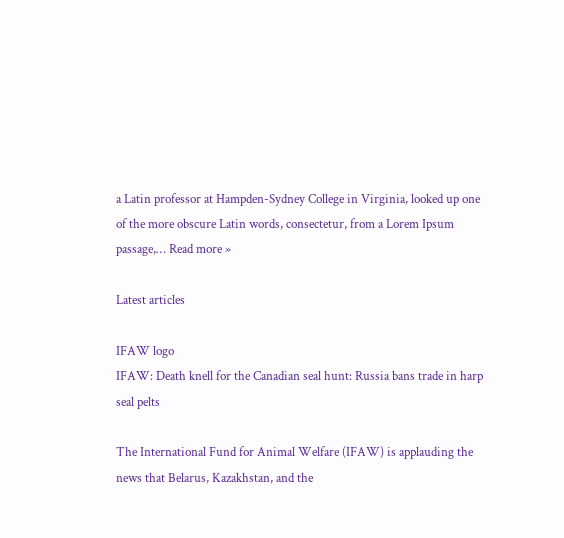a Latin professor at Hampden-Sydney College in Virginia, looked up one of the more obscure Latin words, consectetur, from a Lorem Ipsum passage,… Read more »

Latest articles

IFAW logo
IFAW: Death knell for the Canadian seal hunt: Russia bans trade in harp seal pelts

The International Fund for Animal Welfare (IFAW) is applauding the news that Belarus, Kazakhstan, and the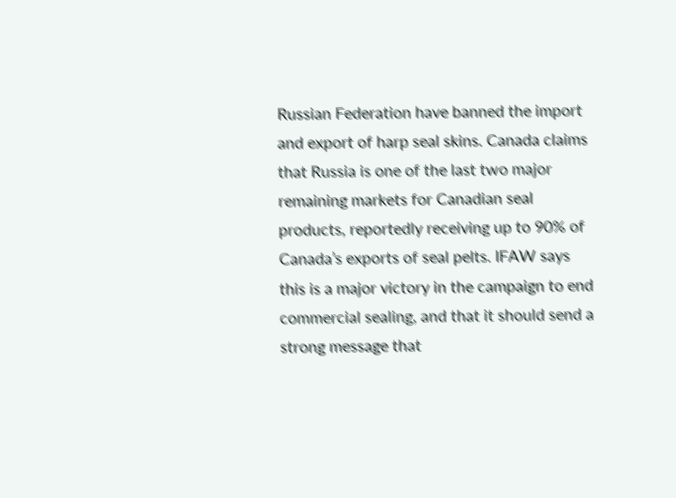Russian Federation have banned the import and export of harp seal skins. Canada claims that Russia is one of the last two major remaining markets for Canadian seal products, reportedly receiving up to 90% of Canada’s exports of seal pelts. IFAW says this is a major victory in the campaign to end commercial sealing, and that it should send a strong message that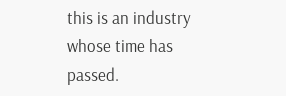this is an industry whose time has passed.